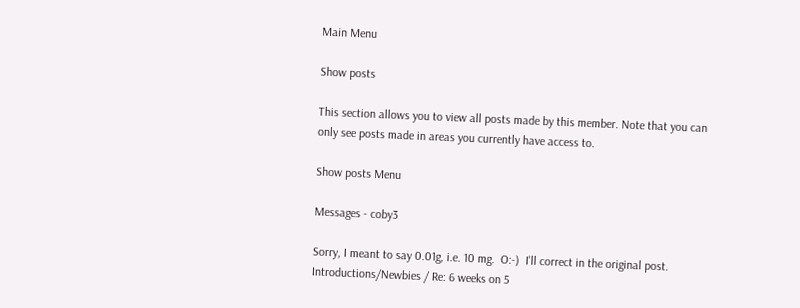Main Menu

Show posts

This section allows you to view all posts made by this member. Note that you can only see posts made in areas you currently have access to.

Show posts Menu

Messages - coby3

Sorry, I meant to say 0.01g, i.e. 10 mg.  O:-)  I'll correct in the original post.
Introductions/Newbies / Re: 6 weeks on 5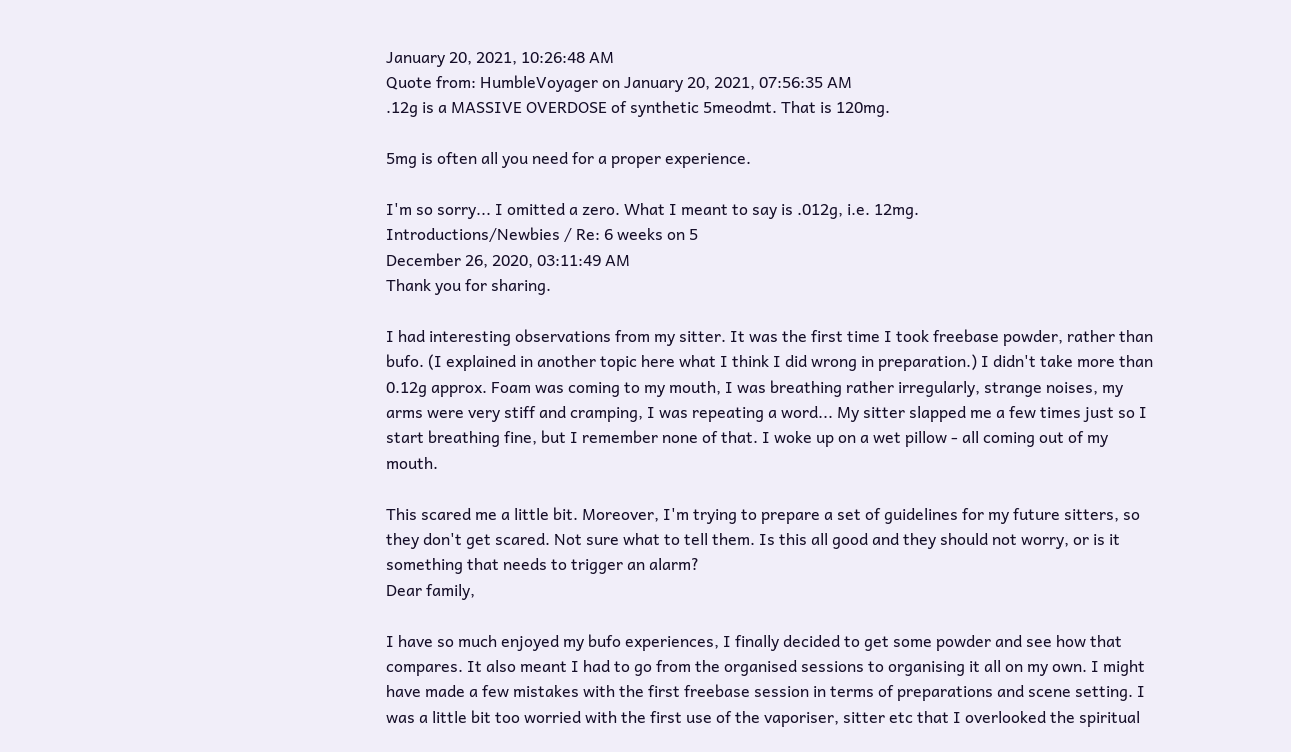January 20, 2021, 10:26:48 AM
Quote from: HumbleVoyager on January 20, 2021, 07:56:35 AM
.12g is a MASSIVE OVERDOSE of synthetic 5meodmt. That is 120mg.

5mg is often all you need for a proper experience.

I'm so sorry... I omitted a zero. What I meant to say is .012g, i.e. 12mg.
Introductions/Newbies / Re: 6 weeks on 5
December 26, 2020, 03:11:49 AM
Thank you for sharing.

I had interesting observations from my sitter. It was the first time I took freebase powder, rather than bufo. (I explained in another topic here what I think I did wrong in preparation.) I didn't take more than 0.12g approx. Foam was coming to my mouth, I was breathing rather irregularly, strange noises, my arms were very stiff and cramping, I was repeating a word... My sitter slapped me a few times just so I start breathing fine, but I remember none of that. I woke up on a wet pillow - all coming out of my mouth.

This scared me a little bit. Moreover, I'm trying to prepare a set of guidelines for my future sitters, so they don't get scared. Not sure what to tell them. Is this all good and they should not worry, or is it something that needs to trigger an alarm?
Dear family,

I have so much enjoyed my bufo experiences, I finally decided to get some powder and see how that compares. It also meant I had to go from the organised sessions to organising it all on my own. I might have made a few mistakes with the first freebase session in terms of preparations and scene setting. I was a little bit too worried with the first use of the vaporiser, sitter etc that I overlooked the spiritual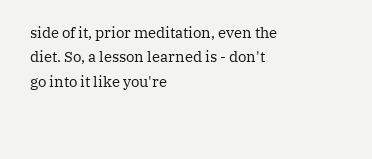side of it, prior meditation, even the diet. So, a lesson learned is - don't go into it like you're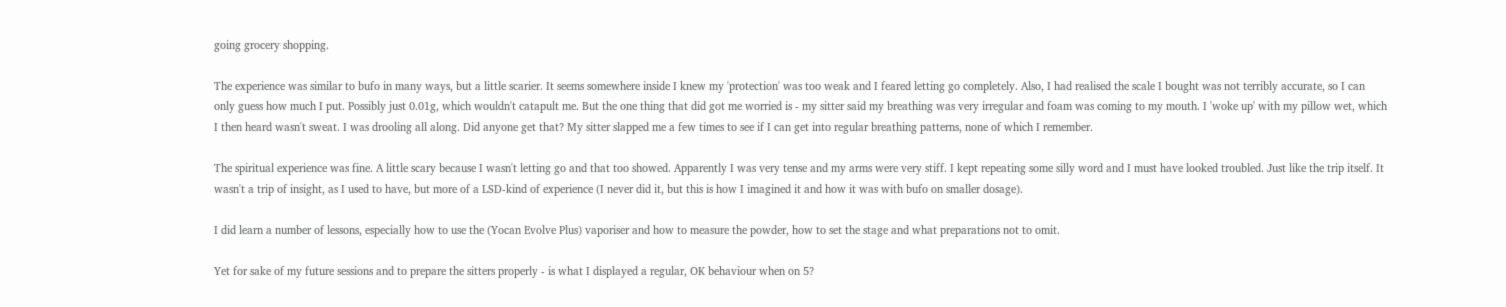going grocery shopping.

The experience was similar to bufo in many ways, but a little scarier. It seems somewhere inside I knew my 'protection' was too weak and I feared letting go completely. Also, I had realised the scale I bought was not terribly accurate, so I can only guess how much I put. Possibly just 0.01g, which wouldn't catapult me. But the one thing that did got me worried is - my sitter said my breathing was very irregular and foam was coming to my mouth. I 'woke up' with my pillow wet, which I then heard wasn't sweat. I was drooling all along. Did anyone get that? My sitter slapped me a few times to see if I can get into regular breathing patterns, none of which I remember.

The spiritual experience was fine. A little scary because I wasn't letting go and that too showed. Apparently I was very tense and my arms were very stiff. I kept repeating some silly word and I must have looked troubled. Just like the trip itself. It wasn't a trip of insight, as I used to have, but more of a LSD-kind of experience (I never did it, but this is how I imagined it and how it was with bufo on smaller dosage).

I did learn a number of lessons, especially how to use the (Yocan Evolve Plus) vaporiser and how to measure the powder, how to set the stage and what preparations not to omit.

Yet for sake of my future sessions and to prepare the sitters properly - is what I displayed a regular, OK behaviour when on 5?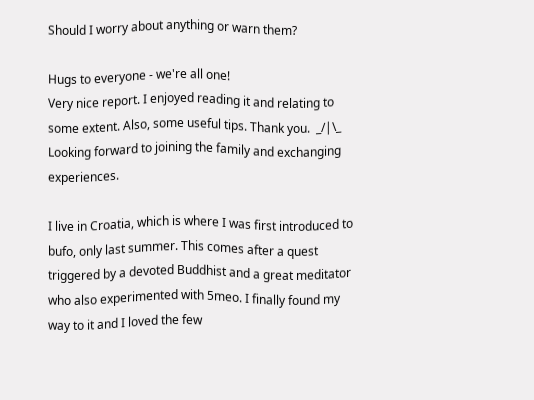Should I worry about anything or warn them?

Hugs to everyone - we're all one!
Very nice report. I enjoyed reading it and relating to some extent. Also, some useful tips. Thank you.  _/|\_
Looking forward to joining the family and exchanging experiences.

I live in Croatia, which is where I was first introduced to bufo, only last summer. This comes after a quest triggered by a devoted Buddhist and a great meditator who also experimented with 5meo. I finally found my way to it and I loved the few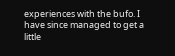experiences with the bufo. I have since managed to get a little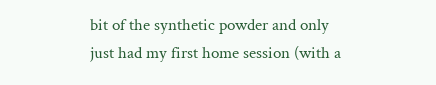bit of the synthetic powder and only just had my first home session (with a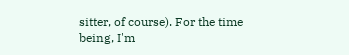sitter, of course). For the time being, I'm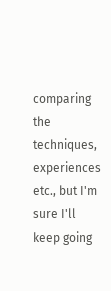comparing the techniques, experiences etc., but I'm sure I'll keep going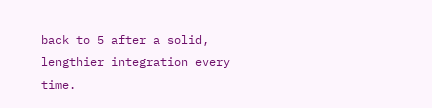back to 5 after a solid, lengthier integration every time.